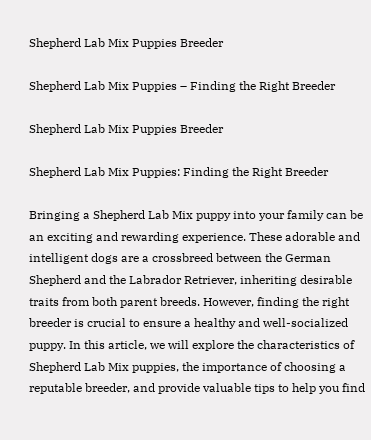Shepherd Lab Mix Puppies Breeder

Shepherd Lab Mix Puppies – Finding the Right Breeder

Shepherd Lab Mix Puppies Breeder

Shepherd Lab Mix Puppies: Finding the Right Breeder

Bringing a Shepherd Lab Mix puppy into your family can be an exciting and rewarding experience. These adorable and intelligent dogs are a crossbreed between the German Shepherd and the Labrador Retriever, inheriting desirable traits from both parent breeds. However, finding the right breeder is crucial to ensure a healthy and well-socialized puppy. In this article, we will explore the characteristics of Shepherd Lab Mix puppies, the importance of choosing a reputable breeder, and provide valuable tips to help you find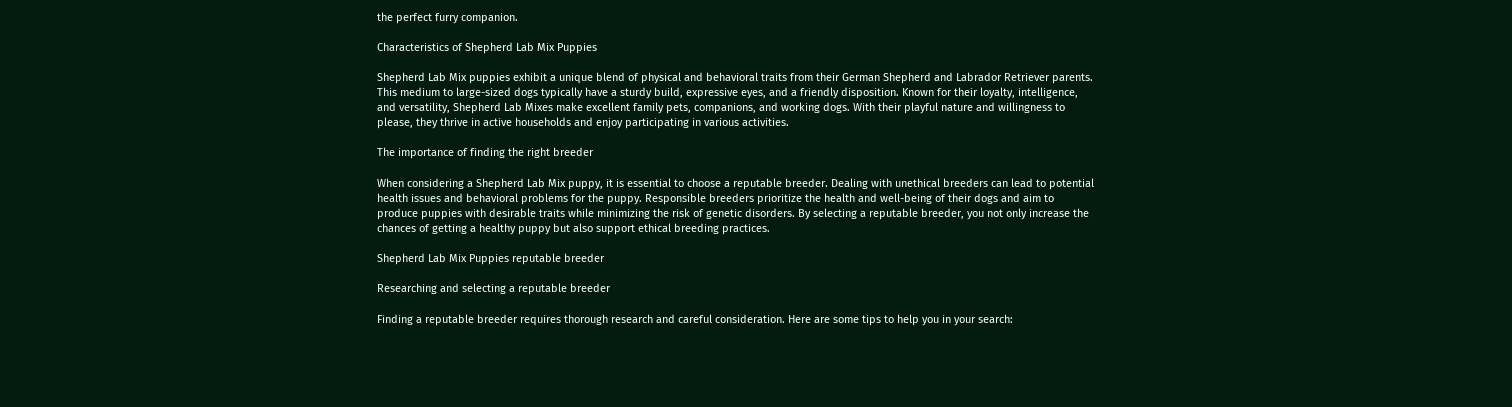the perfect furry companion.

Characteristics of Shepherd Lab Mix Puppies

Shepherd Lab Mix puppies exhibit a unique blend of physical and behavioral traits from their German Shepherd and Labrador Retriever parents. This medium to large-sized dogs typically have a sturdy build, expressive eyes, and a friendly disposition. Known for their loyalty, intelligence, and versatility, Shepherd Lab Mixes make excellent family pets, companions, and working dogs. With their playful nature and willingness to please, they thrive in active households and enjoy participating in various activities.

The importance of finding the right breeder

When considering a Shepherd Lab Mix puppy, it is essential to choose a reputable breeder. Dealing with unethical breeders can lead to potential health issues and behavioral problems for the puppy. Responsible breeders prioritize the health and well-being of their dogs and aim to produce puppies with desirable traits while minimizing the risk of genetic disorders. By selecting a reputable breeder, you not only increase the chances of getting a healthy puppy but also support ethical breeding practices.

Shepherd Lab Mix Puppies reputable breeder

Researching and selecting a reputable breeder

Finding a reputable breeder requires thorough research and careful consideration. Here are some tips to help you in your search: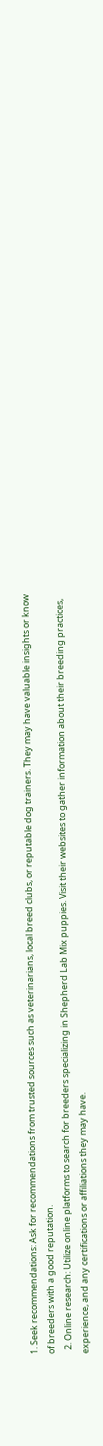1. Seek recommendations: Ask for recommendations from trusted sources such as veterinarians, local breed clubs, or reputable dog trainers. They may have valuable insights or know of breeders with a good reputation.
  2. Online research: Utilize online platforms to search for breeders specializing in Shepherd Lab Mix puppies. Visit their websites to gather information about their breeding practices, experience, and any certifications or affiliations they may have.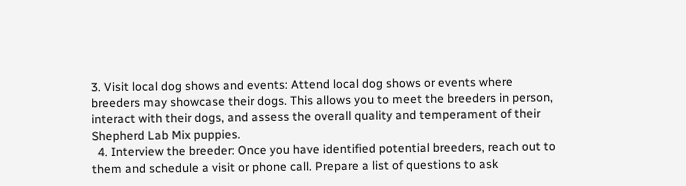3. Visit local dog shows and events: Attend local dog shows or events where breeders may showcase their dogs. This allows you to meet the breeders in person, interact with their dogs, and assess the overall quality and temperament of their Shepherd Lab Mix puppies.
  4. Interview the breeder: Once you have identified potential breeders, reach out to them and schedule a visit or phone call. Prepare a list of questions to ask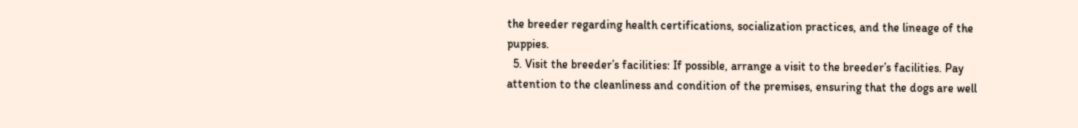the breeder regarding health certifications, socialization practices, and the lineage of the puppies.
  5. Visit the breeder’s facilities: If possible, arrange a visit to the breeder’s facilities. Pay attention to the cleanliness and condition of the premises, ensuring that the dogs are well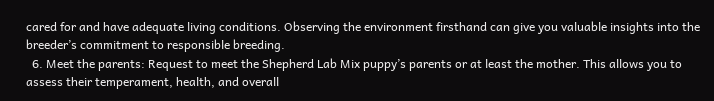cared for and have adequate living conditions. Observing the environment firsthand can give you valuable insights into the breeder’s commitment to responsible breeding.
  6. Meet the parents: Request to meet the Shepherd Lab Mix puppy’s parents or at least the mother. This allows you to assess their temperament, health, and overall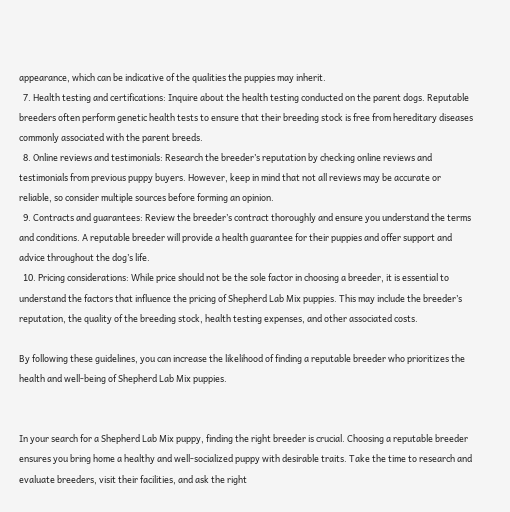appearance, which can be indicative of the qualities the puppies may inherit.
  7. Health testing and certifications: Inquire about the health testing conducted on the parent dogs. Reputable breeders often perform genetic health tests to ensure that their breeding stock is free from hereditary diseases commonly associated with the parent breeds.
  8. Online reviews and testimonials: Research the breeder’s reputation by checking online reviews and testimonials from previous puppy buyers. However, keep in mind that not all reviews may be accurate or reliable, so consider multiple sources before forming an opinion.
  9. Contracts and guarantees: Review the breeder’s contract thoroughly and ensure you understand the terms and conditions. A reputable breeder will provide a health guarantee for their puppies and offer support and advice throughout the dog’s life.
  10. Pricing considerations: While price should not be the sole factor in choosing a breeder, it is essential to understand the factors that influence the pricing of Shepherd Lab Mix puppies. This may include the breeder’s reputation, the quality of the breeding stock, health testing expenses, and other associated costs.

By following these guidelines, you can increase the likelihood of finding a reputable breeder who prioritizes the health and well-being of Shepherd Lab Mix puppies.


In your search for a Shepherd Lab Mix puppy, finding the right breeder is crucial. Choosing a reputable breeder ensures you bring home a healthy and well-socialized puppy with desirable traits. Take the time to research and evaluate breeders, visit their facilities, and ask the right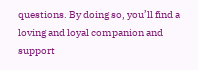questions. By doing so, you’ll find a loving and loyal companion and support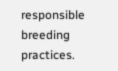responsible breeding practices.